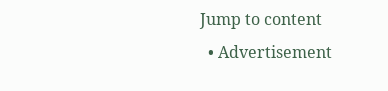Jump to content
  • Advertisement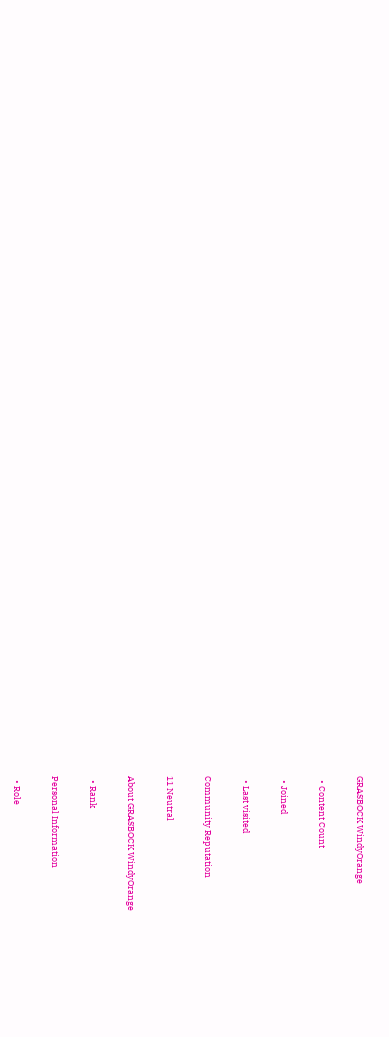GRASBOCK WindyOrange

  • Content Count

  • Joined

  • Last visited

Community Reputation

11 Neutral

About GRASBOCK WindyOrange

  • Rank

Personal Information

  • Role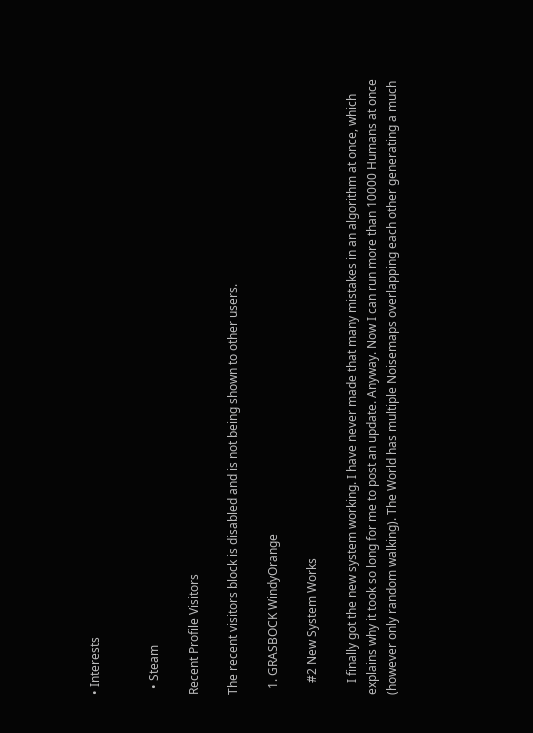• Interests


  • Steam

Recent Profile Visitors

The recent visitors block is disabled and is not being shown to other users.

  1. GRASBOCK WindyOrange

    #2 New System Works

    I finally got the new system working. I have never made that many mistakes in an algorithm at once, which explains why it took so long for me to post an update. Anyway. Now I can run more than 10000 Humans at once (however only random walking). The World has multiple Noisemaps overlapping each other generating a much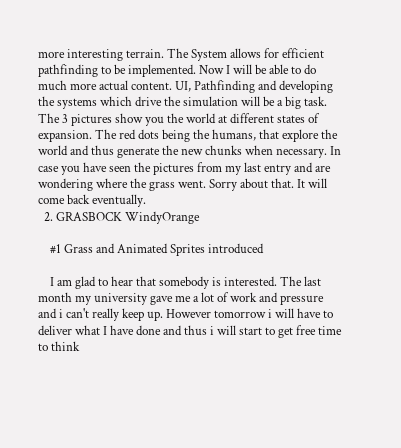more interesting terrain. The System allows for efficient pathfinding to be implemented. Now I will be able to do much more actual content. UI, Pathfinding and developing the systems which drive the simulation will be a big task. The 3 pictures show you the world at different states of expansion. The red dots being the humans, that explore the world and thus generate the new chunks when necessary. In case you have seen the pictures from my last entry and are wondering where the grass went. Sorry about that. It will come back eventually.
  2. GRASBOCK WindyOrange

    #1 Grass and Animated Sprites introduced

    I am glad to hear that somebody is interested. The last month my university gave me a lot of work and pressure and i can't really keep up. However tomorrow i will have to deliver what I have done and thus i will start to get free time to think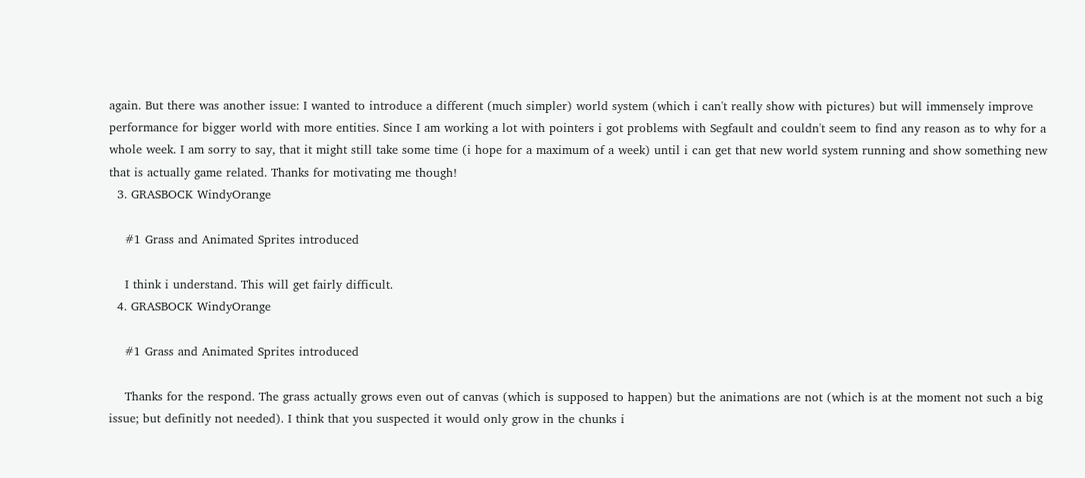again. But there was another issue: I wanted to introduce a different (much simpler) world system (which i can't really show with pictures) but will immensely improve performance for bigger world with more entities. Since I am working a lot with pointers i got problems with Segfault and couldn't seem to find any reason as to why for a whole week. I am sorry to say, that it might still take some time (i hope for a maximum of a week) until i can get that new world system running and show something new that is actually game related. Thanks for motivating me though!
  3. GRASBOCK WindyOrange

    #1 Grass and Animated Sprites introduced

    I think i understand. This will get fairly difficult.
  4. GRASBOCK WindyOrange

    #1 Grass and Animated Sprites introduced

    Thanks for the respond. The grass actually grows even out of canvas (which is supposed to happen) but the animations are not (which is at the moment not such a big issue; but definitly not needed). I think that you suspected it would only grow in the chunks i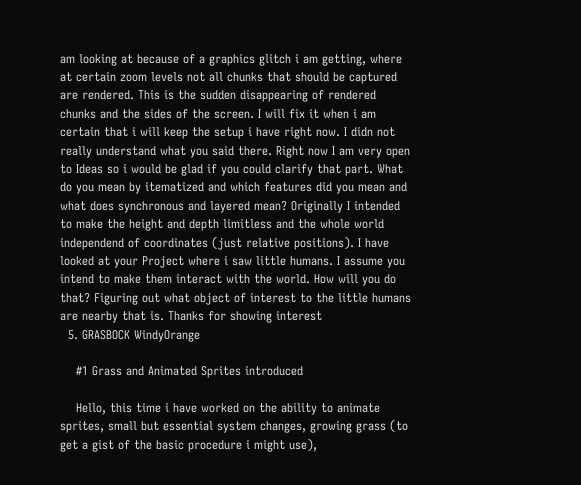am looking at because of a graphics glitch i am getting, where at certain zoom levels not all chunks that should be captured are rendered. This is the sudden disappearing of rendered chunks and the sides of the screen. I will fix it when i am certain that i will keep the setup i have right now. I didn not really understand what you said there. Right now I am very open to Ideas so i would be glad if you could clarify that part. What do you mean by itematized and which features did you mean and what does synchronous and layered mean? Originally I intended to make the height and depth limitless and the whole world independend of coordinates (just relative positions). I have looked at your Project where i saw little humans. I assume you intend to make them interact with the world. How will you do that? Figuring out what object of interest to the little humans are nearby that is. Thanks for showing interest
  5. GRASBOCK WindyOrange

    #1 Grass and Animated Sprites introduced

    Hello, this time i have worked on the ability to animate sprites, small but essential system changes, growing grass (to get a gist of the basic procedure i might use),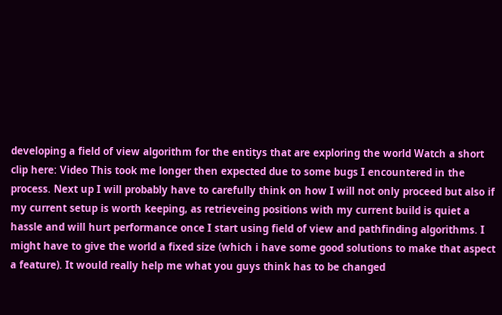developing a field of view algorithm for the entitys that are exploring the world Watch a short clip here: Video This took me longer then expected due to some bugs I encountered in the process. Next up I will probably have to carefully think on how I will not only proceed but also if my current setup is worth keeping, as retrieveing positions with my current build is quiet a hassle and will hurt performance once I start using field of view and pathfinding algorithms. I might have to give the world a fixed size (which i have some good solutions to make that aspect a feature). It would really help me what you guys think has to be changed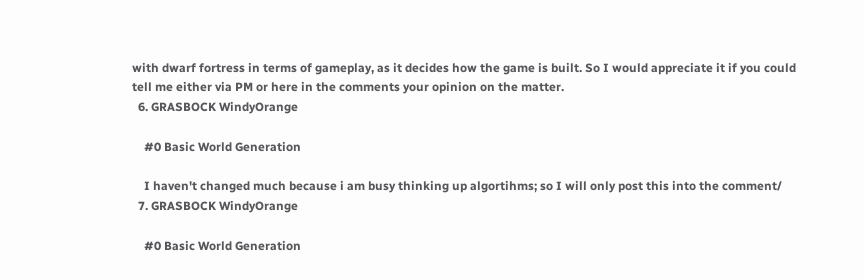with dwarf fortress in terms of gameplay, as it decides how the game is built. So I would appreciate it if you could tell me either via PM or here in the comments your opinion on the matter.
  6. GRASBOCK WindyOrange

    #0 Basic World Generation

    I haven't changed much because i am busy thinking up algortihms; so I will only post this into the comment/
  7. GRASBOCK WindyOrange

    #0 Basic World Generation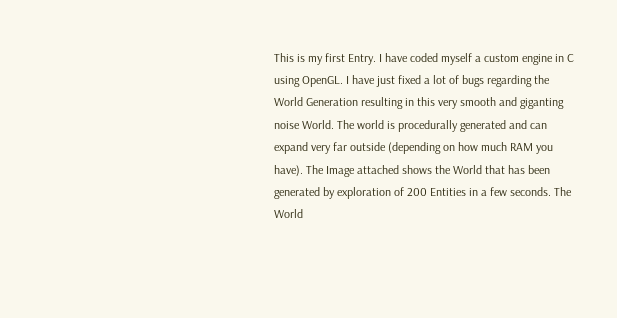This is my first Entry. I have coded myself a custom engine in C using OpenGL. I have just fixed a lot of bugs regarding the World Generation resulting in this very smooth and giganting noise World. The world is procedurally generated and can expand very far outside (depending on how much RAM you have). The Image attached shows the World that has been generated by exploration of 200 Entities in a few seconds. The World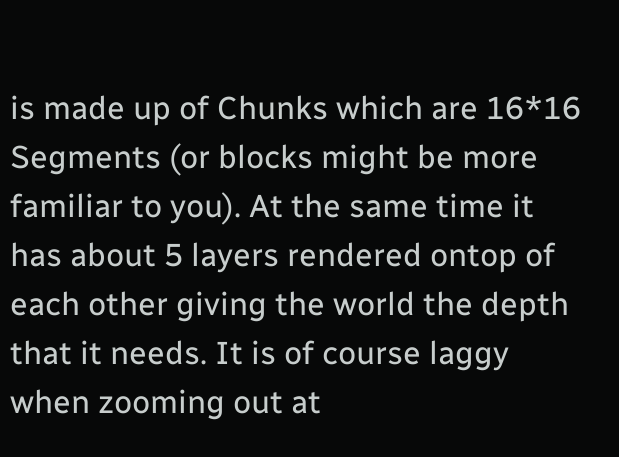is made up of Chunks which are 16*16 Segments (or blocks might be more familiar to you). At the same time it has about 5 layers rendered ontop of each other giving the world the depth that it needs. It is of course laggy when zooming out at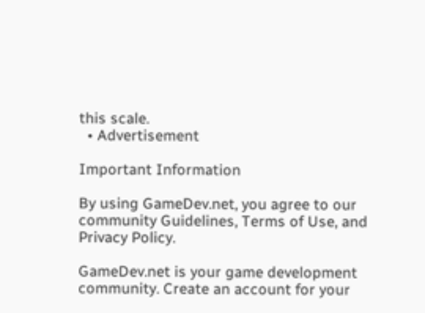this scale.
  • Advertisement

Important Information

By using GameDev.net, you agree to our community Guidelines, Terms of Use, and Privacy Policy.

GameDev.net is your game development community. Create an account for your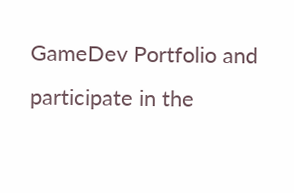GameDev Portfolio and participate in the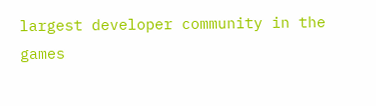largest developer community in the games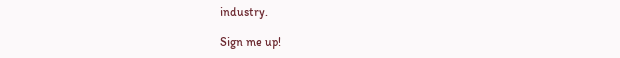industry.

Sign me up!